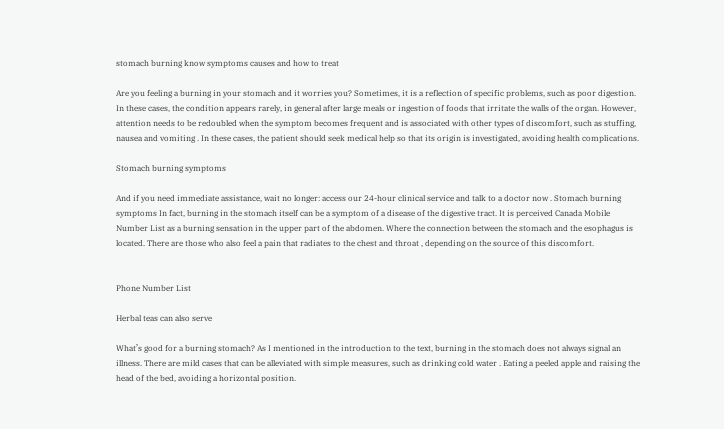stomach burning know symptoms causes and how to treat

Are you feeling a burning in your stomach and it worries you? Sometimes, it is a reflection of specific problems, such as poor digestion. In these cases, the condition appears rarely, in general after large meals or ingestion of foods that irritate the walls of the organ. However, attention needs to be redoubled when the symptom becomes frequent and is associated with other types of discomfort, such as stuffing, nausea and vomiting . In these cases, the patient should seek medical help so that its origin is investigated, avoiding health complications.

Stomach burning symptoms

And if you need immediate assistance, wait no longer: access our 24-hour clinical service and talk to a doctor now . Stomach burning symptoms In fact, burning in the stomach itself can be a symptom of a disease of the digestive tract. It is perceived Canada Mobile Number List as a burning sensation in the upper part of the abdomen. Where the connection between the stomach and the esophagus is located. There are those who also feel a pain that radiates to the chest and throat , depending on the source of this discomfort.


Phone Number List

Herbal teas can also serve

What’s good for a burning stomach? As I mentioned in the introduction to the text, burning in the stomach does not always signal an illness. There are mild cases that can be alleviated with simple measures, such as drinking cold water . Eating a peeled apple and raising the head of the bed, avoiding a horizontal position.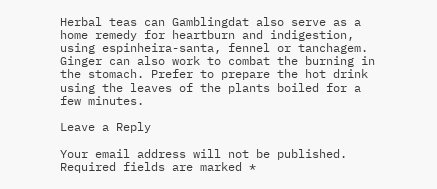Herbal teas can Gamblingdat also serve as a home remedy for heartburn and indigestion, using espinheira-santa, fennel or tanchagem. Ginger can also work to combat the burning in the stomach. Prefer to prepare the hot drink using the leaves of the plants boiled for a few minutes.

Leave a Reply

Your email address will not be published. Required fields are marked *